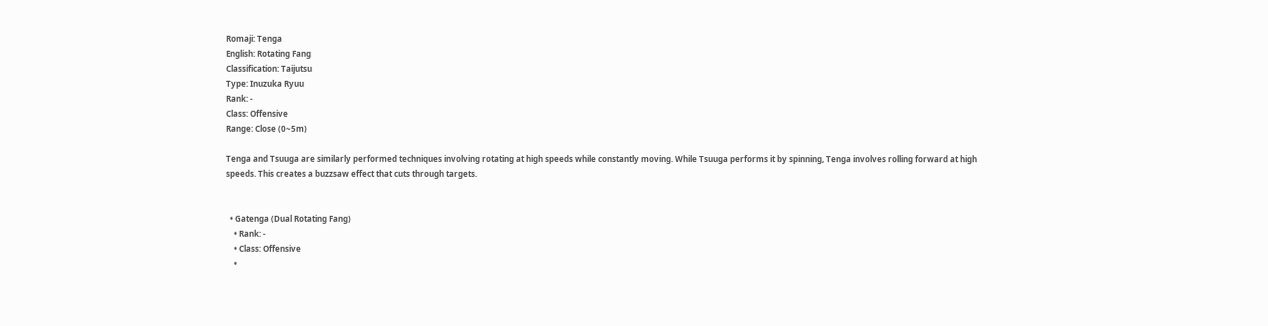Romaji: Tenga
English: Rotating Fang
Classification: Taijutsu
Type: Inuzuka Ryuu
Rank: -
Class: Offensive
Range: Close (0~5m)

Tenga and Tsuuga are similarly performed techniques involving rotating at high speeds while constantly moving. While Tsuuga performs it by spinning, Tenga involves rolling forward at high speeds. This creates a buzzsaw effect that cuts through targets.


  • Gatenga (Dual Rotating Fang)
    • Rank: -
    • Class: Offensive
    •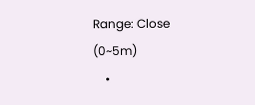Range: Close (0~5m)
    •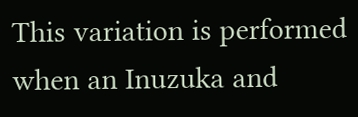This variation is performed when an Inuzuka and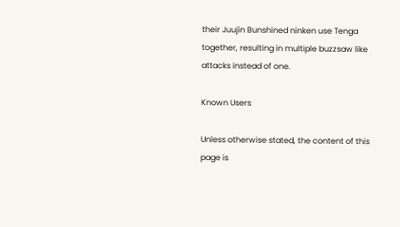their Juujin Bunshined ninken use Tenga together, resulting in multiple buzzsaw like attacks instead of one.

Known Users

Unless otherwise stated, the content of this page is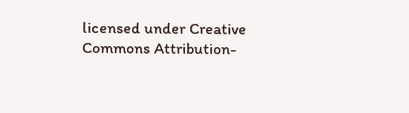licensed under Creative Commons Attribution-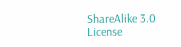ShareAlike 3.0 License